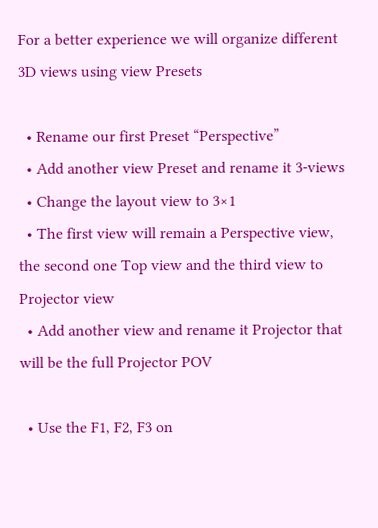For a better experience we will organize different 3D views using view Presets

  • Rename our first Preset “Perspective”
  • Add another view Preset and rename it 3-views
  • Change the layout view to 3×1
  • The first view will remain a Perspective view, the second one Top view and the third view to Projector view
  • Add another view and rename it Projector that will be the full Projector POV

  • Use the F1, F2, F3 on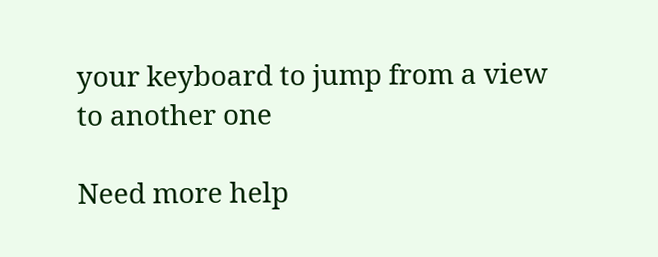your keyboard to jump from a view to another one

Need more help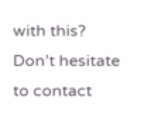with this?
Don’t hesitate to contact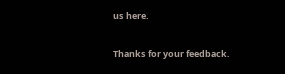us here.

Thanks for your feedback.